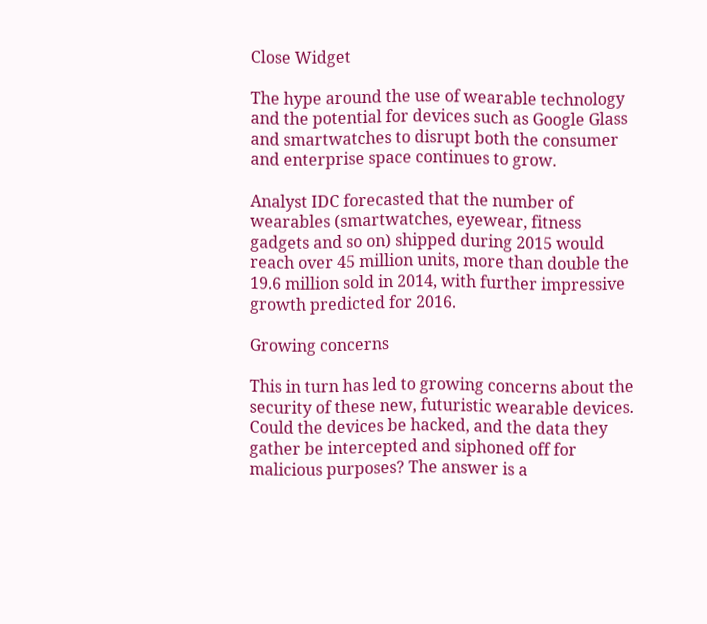Close Widget

The hype around the use of wearable technology and the potential for devices such as Google Glass and smartwatches to disrupt both the consumer and enterprise space continues to grow.

Analyst IDC forecasted that the number of wearables (smartwatches, eyewear, fitness gadgets and so on) shipped during 2015 would reach over 45 million units, more than double the 19.6 million sold in 2014, with further impressive growth predicted for 2016.

Growing concerns

This in turn has led to growing concerns about the security of these new, futuristic wearable devices. Could the devices be hacked, and the data they gather be intercepted and siphoned off for malicious purposes? The answer is a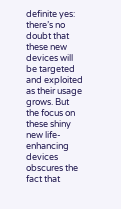definite yes: there’s no doubt that these new devices will be targeted and exploited as their usage grows. But the focus on these shiny new life-enhancing devices obscures the fact that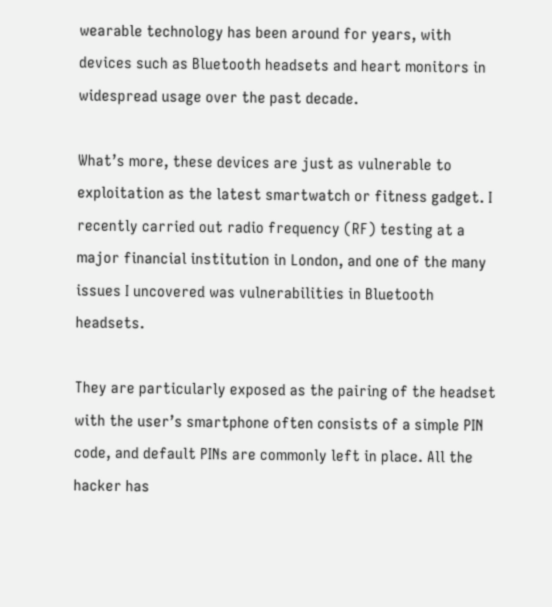wearable technology has been around for years, with devices such as Bluetooth headsets and heart monitors in widespread usage over the past decade.

What’s more, these devices are just as vulnerable to exploitation as the latest smartwatch or fitness gadget. I recently carried out radio frequency (RF) testing at a major financial institution in London, and one of the many issues I uncovered was vulnerabilities in Bluetooth headsets.

They are particularly exposed as the pairing of the headset with the user’s smartphone often consists of a simple PIN code, and default PINs are commonly left in place. All the hacker has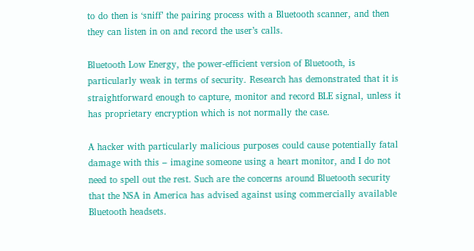to do then is ‘sniff’ the pairing process with a Bluetooth scanner, and then they can listen in on and record the user’s calls.

Bluetooth Low Energy, the power-efficient version of Bluetooth, is particularly weak in terms of security. Research has demonstrated that it is straightforward enough to capture, monitor and record BLE signal, unless it has proprietary encryption which is not normally the case.

A hacker with particularly malicious purposes could cause potentially fatal damage with this – imagine someone using a heart monitor, and I do not need to spell out the rest. Such are the concerns around Bluetooth security that the NSA in America has advised against using commercially available Bluetooth headsets.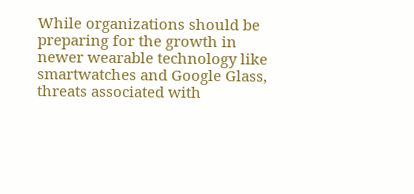While organizations should be preparing for the growth in newer wearable technology like smartwatches and Google Glass, threats associated with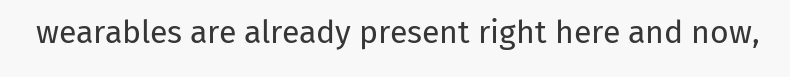wearables are already present right here and now,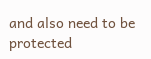and also need to be protected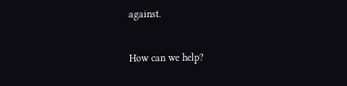against.

How can we help?